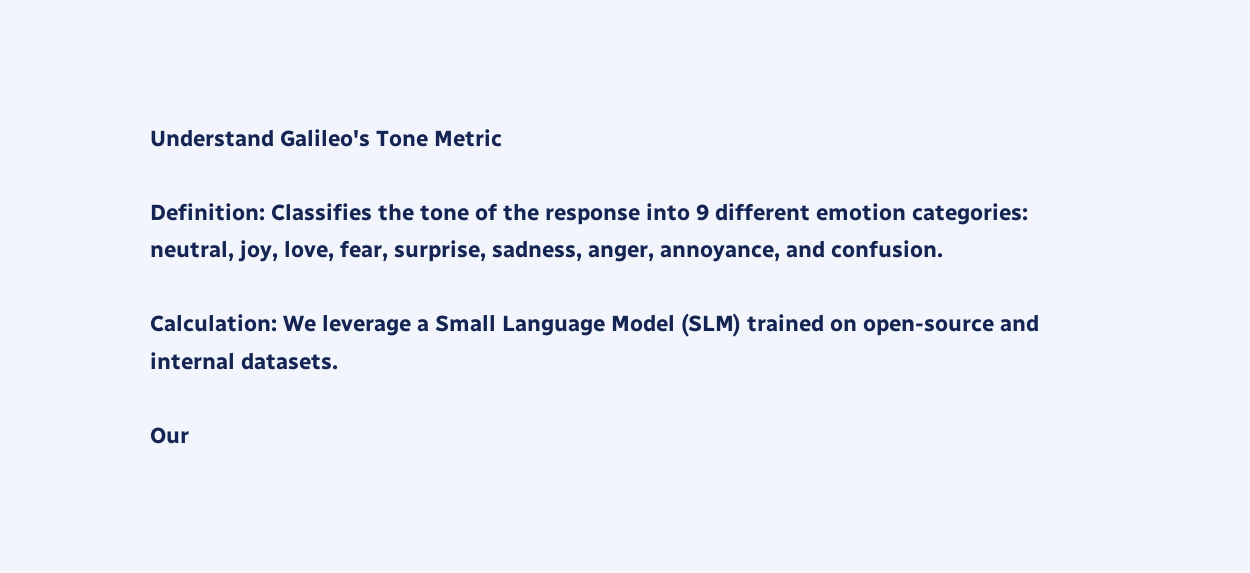Understand Galileo's Tone Metric

Definition: Classifies the tone of the response into 9 different emotion categories: neutral, joy, love, fear, surprise, sadness, anger, annoyance, and confusion.

Calculation: We leverage a Small Language Model (SLM) trained on open-source and internal datasets.

Our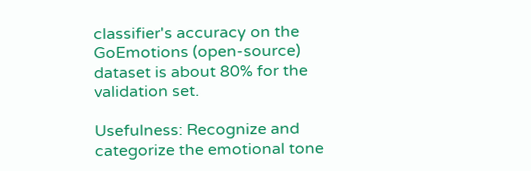classifier's accuracy on the GoEmotions (open-source) dataset is about 80% for the validation set.

Usefulness: Recognize and categorize the emotional tone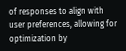of responses to align with user preferences, allowing for optimization by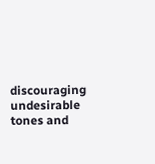discouraging undesirable tones and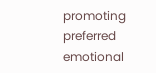promoting preferred emotional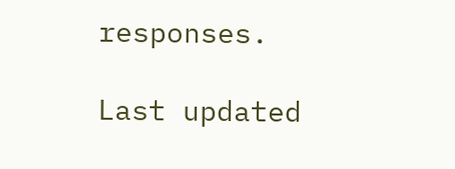responses.

Last updated